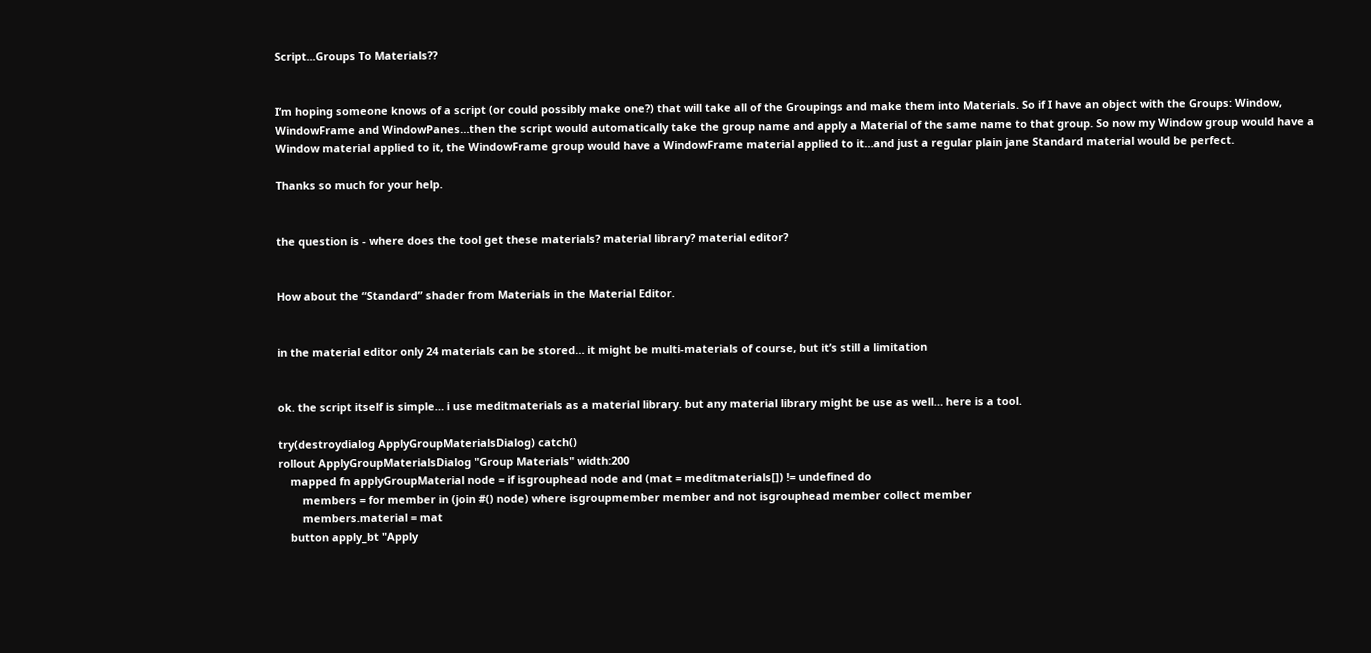Script...Groups To Materials??


I’m hoping someone knows of a script (or could possibly make one?) that will take all of the Groupings and make them into Materials. So if I have an object with the Groups: Window, WindowFrame and WindowPanes…then the script would automatically take the group name and apply a Material of the same name to that group. So now my Window group would have a Window material applied to it, the WindowFrame group would have a WindowFrame material applied to it…and just a regular plain jane Standard material would be perfect.

Thanks so much for your help.


the question is - where does the tool get these materials? material library? material editor?


How about the “Standard” shader from Materials in the Material Editor.


in the material editor only 24 materials can be stored… it might be multi-materials of course, but it’s still a limitation


ok. the script itself is simple… i use meditmaterials as a material library. but any material library might be use as well… here is a tool.

try(destroydialog ApplyGroupMaterialsDialog) catch()
rollout ApplyGroupMaterialsDialog "Group Materials" width:200
    mapped fn applyGroupMaterial node = if isgrouphead node and (mat = meditmaterials[]) != undefined do
        members = for member in (join #() node) where isgroupmember member and not isgrouphead member collect member
        members.material = mat
    button apply_bt "Apply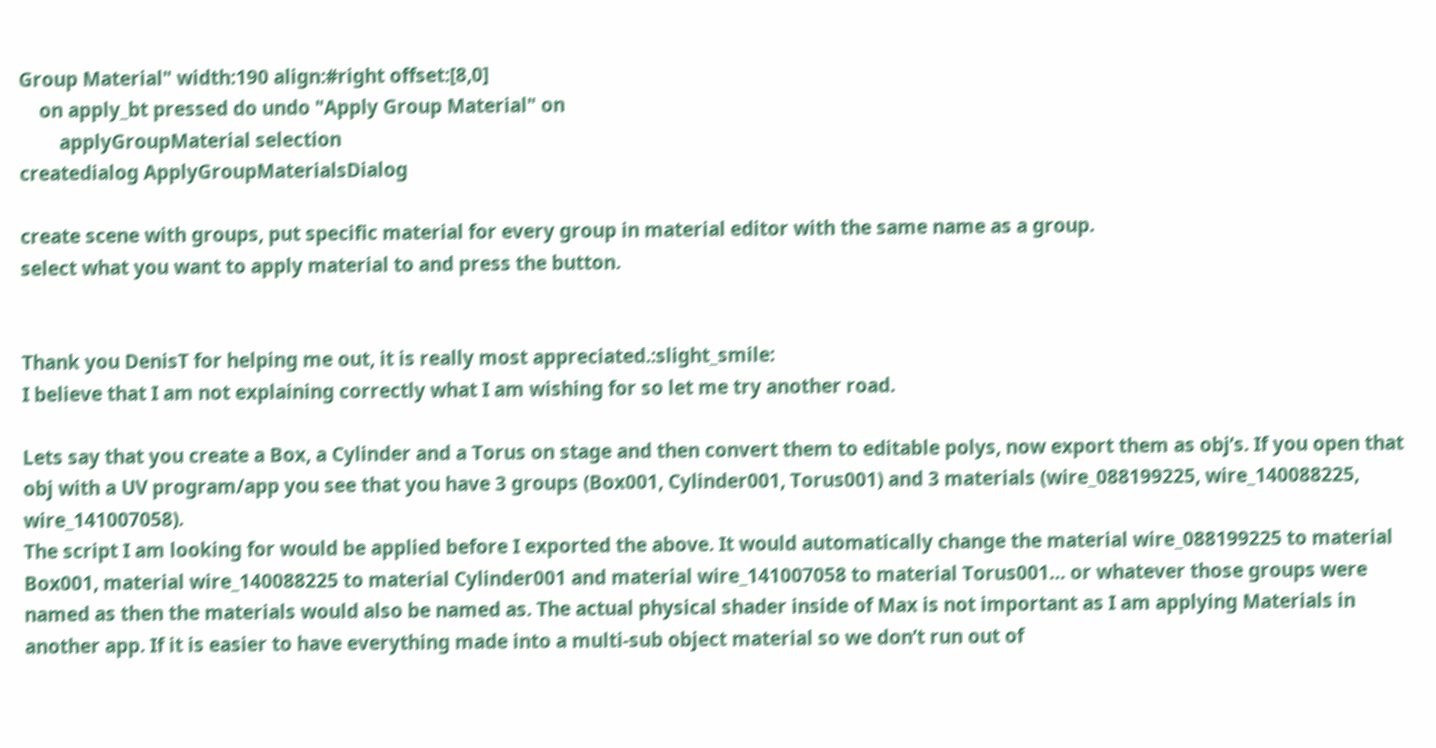Group Material" width:190 align:#right offset:[8,0]
    on apply_bt pressed do undo "Apply Group Material" on
        applyGroupMaterial selection
createdialog ApplyGroupMaterialsDialog

create scene with groups, put specific material for every group in material editor with the same name as a group.
select what you want to apply material to and press the button.


Thank you DenisT for helping me out, it is really most appreciated.:slight_smile:
I believe that I am not explaining correctly what I am wishing for so let me try another road.

Lets say that you create a Box, a Cylinder and a Torus on stage and then convert them to editable polys, now export them as obj’s. If you open that obj with a UV program/app you see that you have 3 groups (Box001, Cylinder001, Torus001) and 3 materials (wire_088199225, wire_140088225, wire_141007058).
The script I am looking for would be applied before I exported the above. It would automatically change the material wire_088199225 to material Box001, material wire_140088225 to material Cylinder001 and material wire_141007058 to material Torus001… or whatever those groups were named as then the materials would also be named as. The actual physical shader inside of Max is not important as I am applying Materials in another app. If it is easier to have everything made into a multi-sub object material so we don’t run out of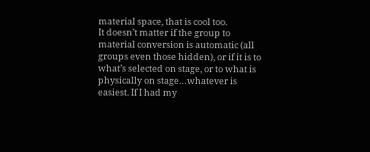material space, that is cool too.
It doesn’t matter if the group to material conversion is automatic (all groups even those hidden), or if it is to what’s selected on stage, or to what is physically on stage…whatever is easiest. If I had my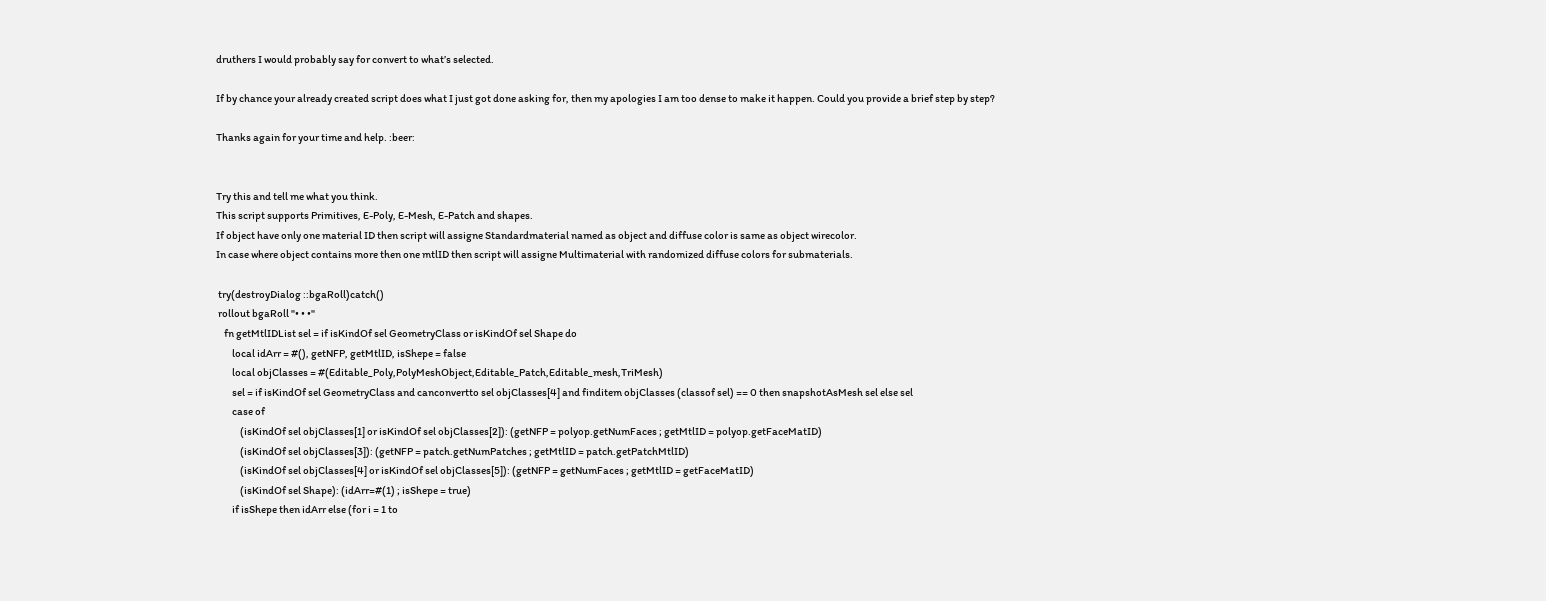druthers I would probably say for convert to what’s selected.

If by chance your already created script does what I just got done asking for, then my apologies I am too dense to make it happen. Could you provide a brief step by step?

Thanks again for your time and help. :beer:


Try this and tell me what you think.
This script supports Primitives, E-Poly, E-Mesh, E-Patch and shapes.
If object have only one material ID then script will assigne Standardmaterial named as object and diffuse color is same as object wirecolor.
In case where object contains more then one mtlID then script will assigne Multimaterial with randomized diffuse colors for submaterials.

 try(destroyDialog ::bgaRoll)catch()
 rollout bgaRoll "• • •"
    fn getMtlIDList sel = if isKindOf sel GeometryClass or isKindOf sel Shape do
        local idArr = #(), getNFP, getMtlID, isShepe = false
        local objClasses = #(Editable_Poly,PolyMeshObject,Editable_Patch,Editable_mesh,TriMesh)
        sel = if isKindOf sel GeometryClass and canconvertto sel objClasses[4] and finditem objClasses (classof sel) == 0 then snapshotAsMesh sel else sel
        case of
            (isKindOf sel objClasses[1] or isKindOf sel objClasses[2]): (getNFP = polyop.getNumFaces ; getMtlID = polyop.getFaceMatID)
            (isKindOf sel objClasses[3]): (getNFP = patch.getNumPatches ; getMtlID = patch.getPatchMtlID)
            (isKindOf sel objClasses[4] or isKindOf sel objClasses[5]): (getNFP = getNumFaces ; getMtlID = getFaceMatID)
            (isKindOf sel Shape): (idArr=#(1) ; isShepe = true)
        if isShepe then idArr else (for i = 1 to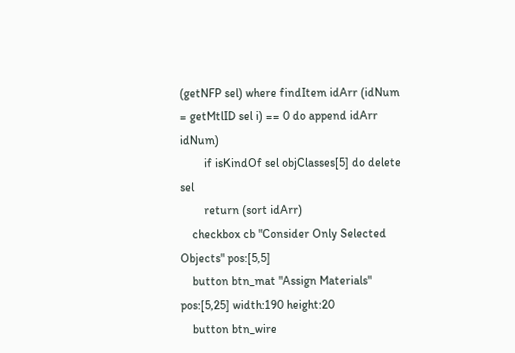(getNFP sel) where findItem idArr (idNum = getMtlID sel i) == 0 do append idArr idNum)
        if isKindOf sel objClasses[5] do delete sel
        return (sort idArr)
    checkbox cb "Consider Only Selected Objects" pos:[5,5]
    button btn_mat "Assign Materials" pos:[5,25] width:190 height:20
    button btn_wire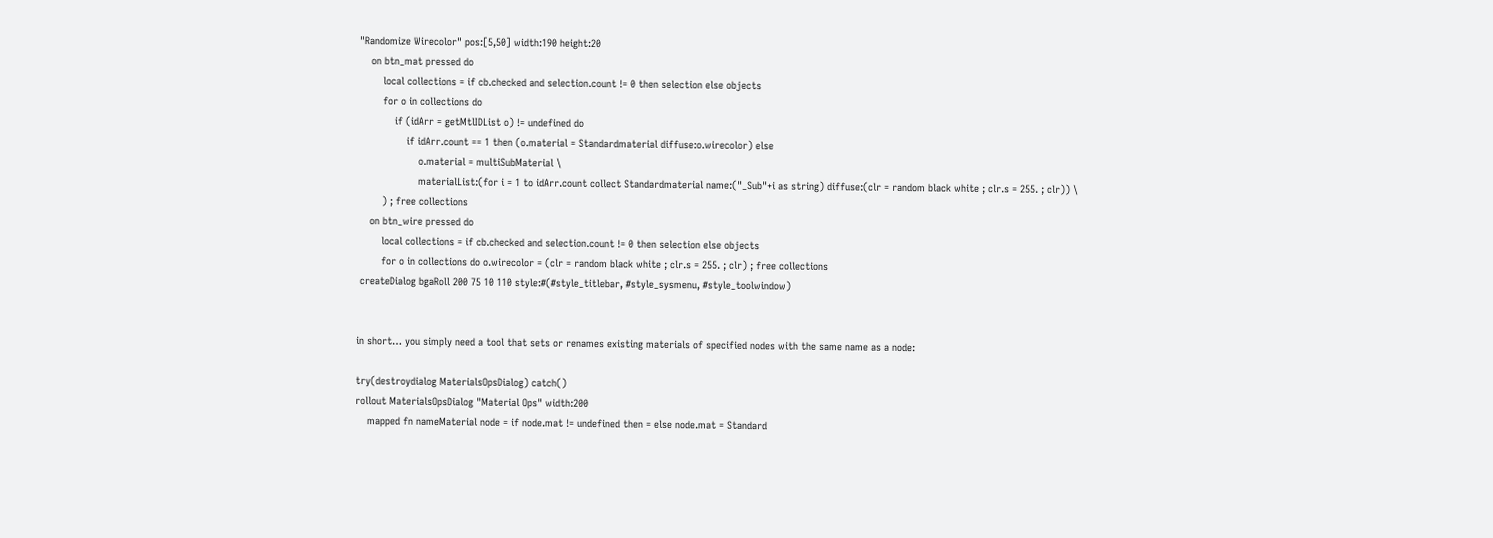"Randomize Wirecolor" pos:[5,50] width:190 height:20
    on btn_mat pressed do
        local collections = if cb.checked and selection.count != 0 then selection else objects
        for o in collections do
            if (idArr = getMtlIDList o) != undefined do
                if idArr.count == 1 then (o.material = Standardmaterial diffuse:o.wirecolor) else
                    o.material = multiSubMaterial \
                    materialList:(for i = 1 to idArr.count collect Standardmaterial name:("_Sub"+i as string) diffuse:(clr = random black white ; clr.s = 255. ; clr)) \
        ) ; free collections
    on btn_wire pressed do
        local collections = if cb.checked and selection.count != 0 then selection else objects
        for o in collections do o.wirecolor = (clr = random black white ; clr.s = 255. ; clr) ; free collections
 createDialog bgaRoll 200 75 10 110 style:#(#style_titlebar, #style_sysmenu, #style_toolwindow)


in short… you simply need a tool that sets or renames existing materials of specified nodes with the same name as a node:

try(destroydialog MaterialsOpsDialog) catch()
rollout MaterialsOpsDialog "Material Ops" width:200
    mapped fn nameMaterial node = if node.mat != undefined then = else node.mat = Standard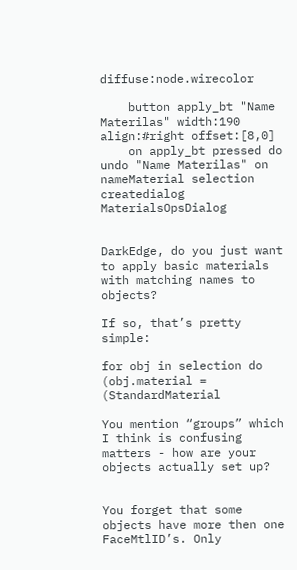diffuse:node.wirecolor

    button apply_bt "Name Materilas" width:190 align:#right offset:[8,0]
    on apply_bt pressed do undo "Name Materilas" on nameMaterial selection
createdialog MaterialsOpsDialog


DarkEdge, do you just want to apply basic materials with matching names to objects?

If so, that’s pretty simple:

for obj in selection do (obj.material = (StandardMaterial

You mention “groups” which I think is confusing matters - how are your objects actually set up?


You forget that some objects have more then one FaceMtlID’s. Only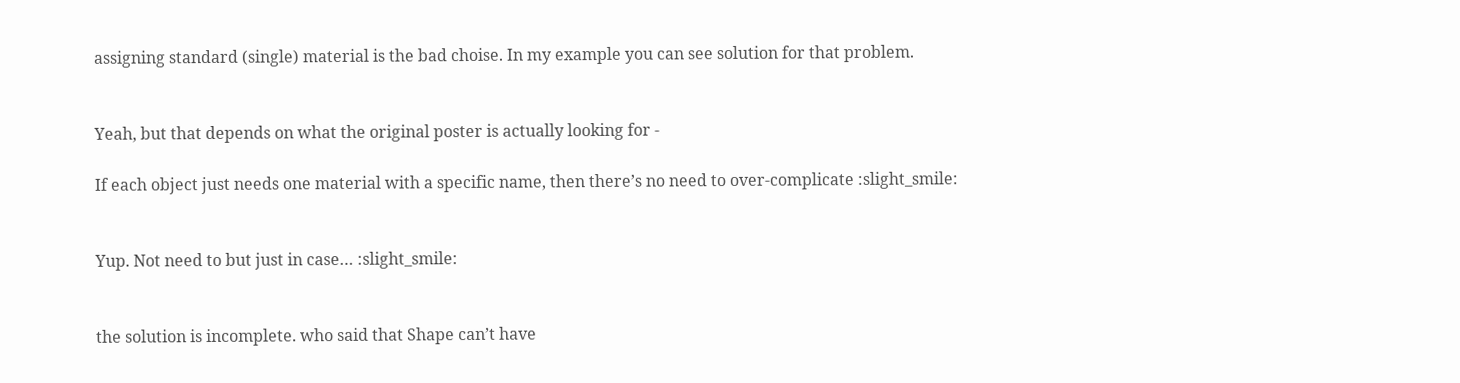assigning standard (single) material is the bad choise. In my example you can see solution for that problem.


Yeah, but that depends on what the original poster is actually looking for -

If each object just needs one material with a specific name, then there’s no need to over-complicate :slight_smile:


Yup. Not need to but just in case… :slight_smile:


the solution is incomplete. who said that Shape can’t have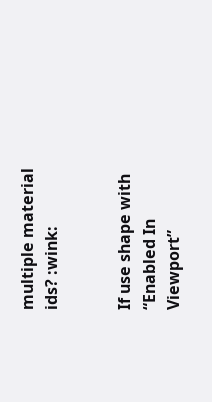multiple material ids? :wink:


If use shape with “Enabled In Viewport”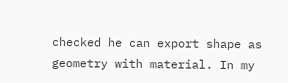checked he can export shape as geometry with material. In my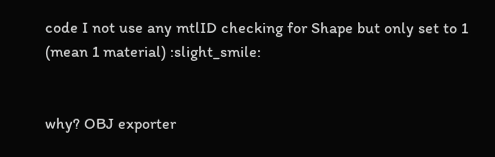code I not use any mtlID checking for Shape but only set to 1 (mean 1 material) :slight_smile:


why? OBJ exporter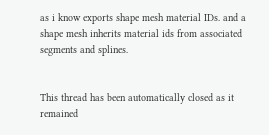as i know exports shape mesh material IDs. and a shape mesh inherits material ids from associated segments and splines.


This thread has been automatically closed as it remained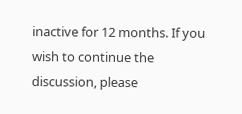inactive for 12 months. If you wish to continue the discussion, please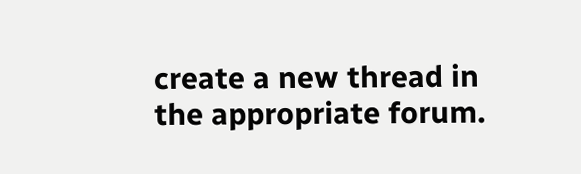create a new thread in the appropriate forum.